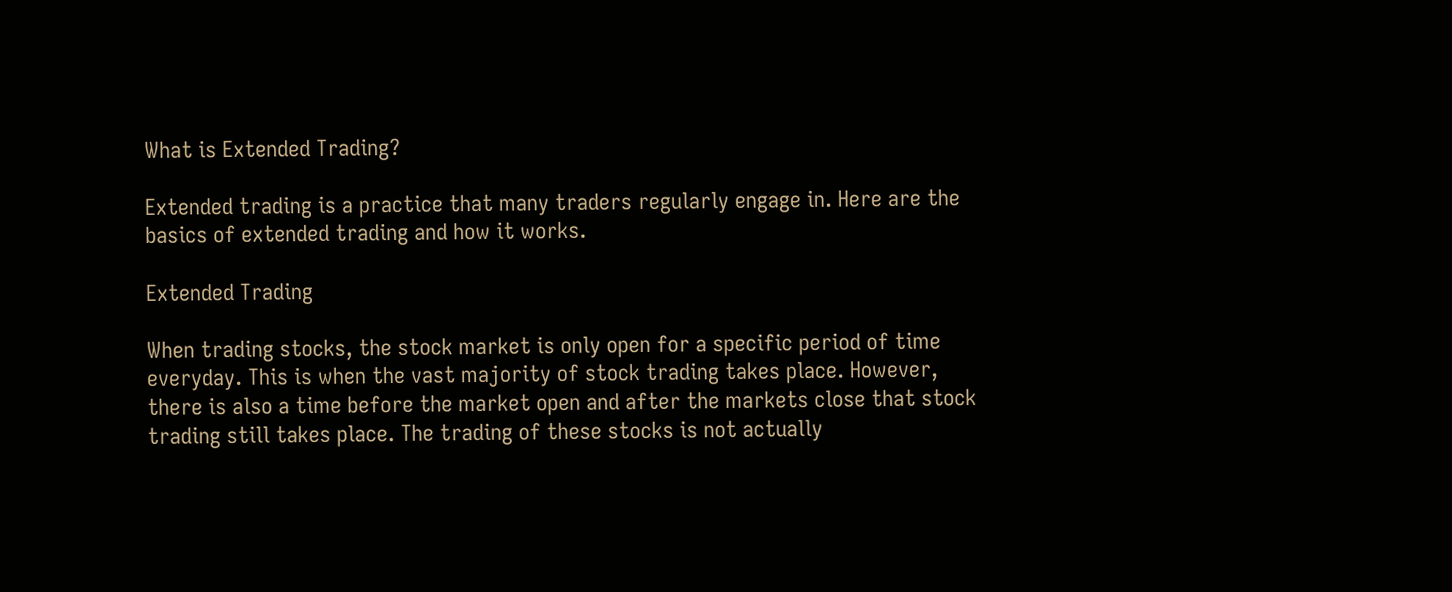What is Extended Trading?

Extended trading is a practice that many traders regularly engage in. Here are the basics of extended trading and how it works.

Extended Trading

When trading stocks, the stock market is only open for a specific period of time everyday. This is when the vast majority of stock trading takes place. However, there is also a time before the market open and after the markets close that stock trading still takes place. The trading of these stocks is not actually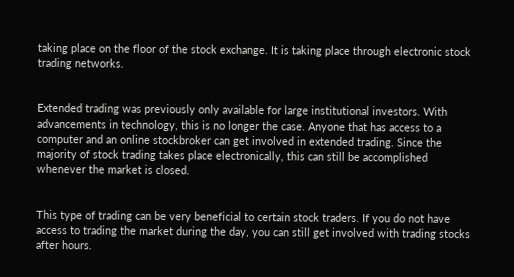taking place on the floor of the stock exchange. It is taking place through electronic stock trading networks.


Extended trading was previously only available for large institutional investors. With advancements in technology, this is no longer the case. Anyone that has access to a computer and an online stockbroker can get involved in extended trading. Since the majority of stock trading takes place electronically, this can still be accomplished whenever the market is closed.


This type of trading can be very beneficial to certain stock traders. If you do not have access to trading the market during the day, you can still get involved with trading stocks after hours.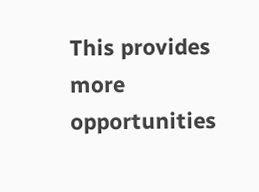This provides more opportunities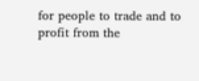for people to trade and to profit from the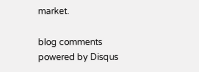market.

blog comments powered by Disqus